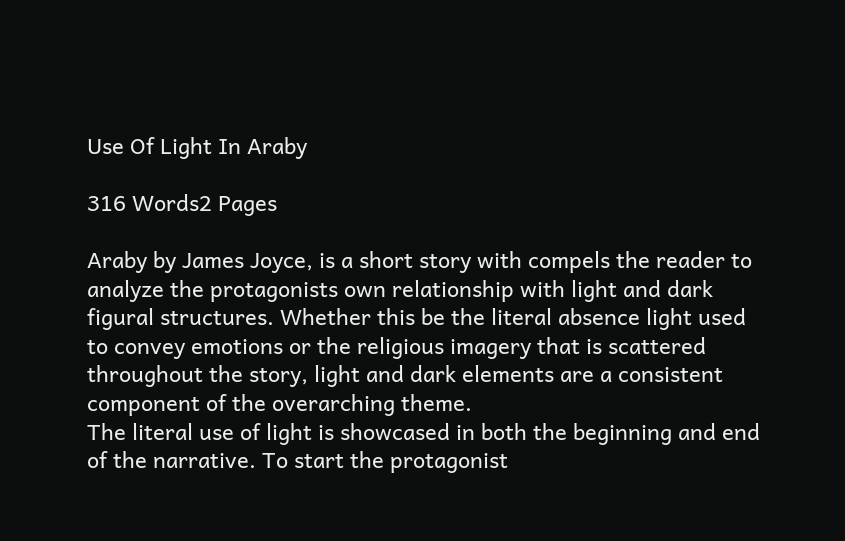Use Of Light In Araby

316 Words2 Pages

Araby by James Joyce, is a short story with compels the reader to analyze the protagonists own relationship with light and dark figural structures. Whether this be the literal absence light used to convey emotions or the religious imagery that is scattered throughout the story, light and dark elements are a consistent component of the overarching theme.
The literal use of light is showcased in both the beginning and end of the narrative. To start the protagonist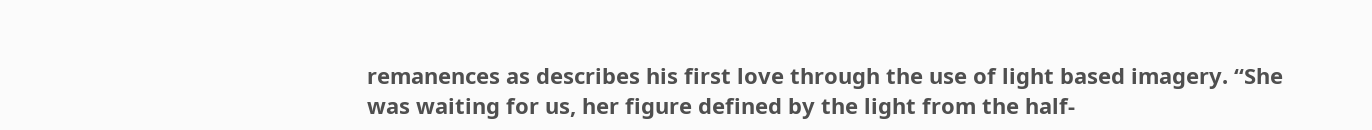remanences as describes his first love through the use of light based imagery. “She was waiting for us, her figure defined by the light from the half-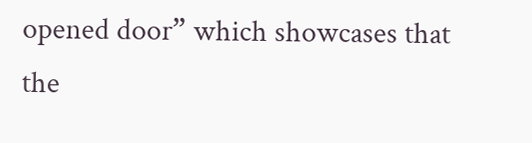opened door” which showcases that the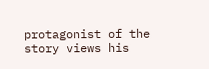protagonist of the story views his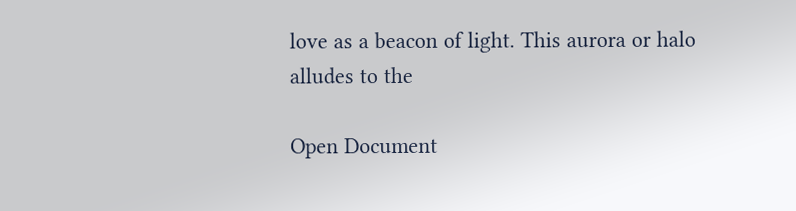love as a beacon of light. This aurora or halo alludes to the

Open Document